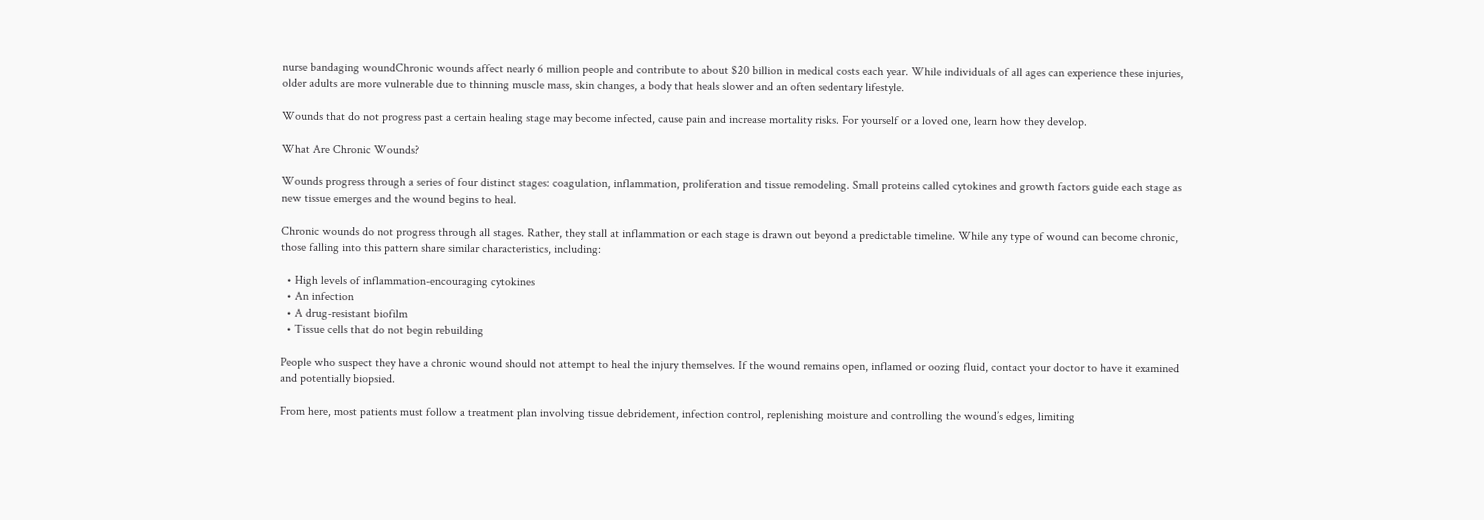nurse bandaging woundChronic wounds affect nearly 6 million people and contribute to about $20 billion in medical costs each year. While individuals of all ages can experience these injuries, older adults are more vulnerable due to thinning muscle mass, skin changes, a body that heals slower and an often sedentary lifestyle.

Wounds that do not progress past a certain healing stage may become infected, cause pain and increase mortality risks. For yourself or a loved one, learn how they develop.

What Are Chronic Wounds?

Wounds progress through a series of four distinct stages: coagulation, inflammation, proliferation and tissue remodeling. Small proteins called cytokines and growth factors guide each stage as new tissue emerges and the wound begins to heal.

Chronic wounds do not progress through all stages. Rather, they stall at inflammation or each stage is drawn out beyond a predictable timeline. While any type of wound can become chronic, those falling into this pattern share similar characteristics, including:

  • High levels of inflammation-encouraging cytokines
  • An infection
  • A drug-resistant biofilm
  • Tissue cells that do not begin rebuilding

People who suspect they have a chronic wound should not attempt to heal the injury themselves. If the wound remains open, inflamed or oozing fluid, contact your doctor to have it examined and potentially biopsied.

From here, most patients must follow a treatment plan involving tissue debridement, infection control, replenishing moisture and controlling the wound’s edges, limiting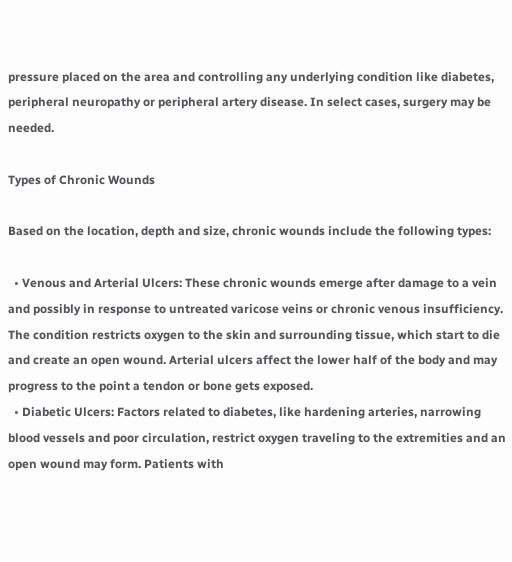pressure placed on the area and controlling any underlying condition like diabetes, peripheral neuropathy or peripheral artery disease. In select cases, surgery may be needed.

Types of Chronic Wounds

Based on the location, depth and size, chronic wounds include the following types:

  • Venous and Arterial Ulcers: These chronic wounds emerge after damage to a vein and possibly in response to untreated varicose veins or chronic venous insufficiency. The condition restricts oxygen to the skin and surrounding tissue, which start to die and create an open wound. Arterial ulcers affect the lower half of the body and may progress to the point a tendon or bone gets exposed.
  • Diabetic Ulcers: Factors related to diabetes, like hardening arteries, narrowing blood vessels and poor circulation, restrict oxygen traveling to the extremities and an open wound may form. Patients with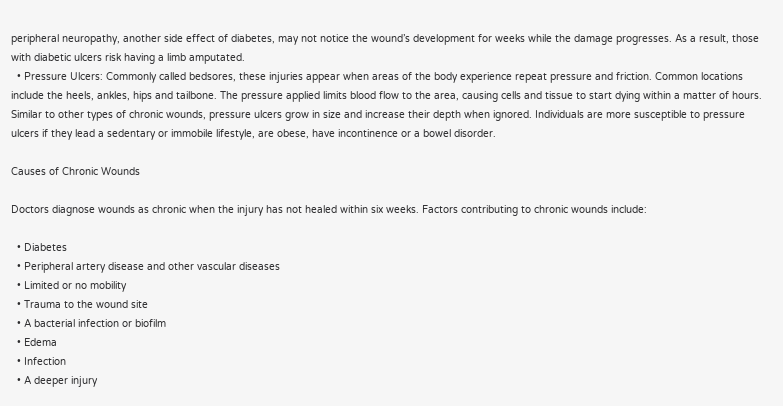peripheral neuropathy, another side effect of diabetes, may not notice the wound’s development for weeks while the damage progresses. As a result, those with diabetic ulcers risk having a limb amputated.
  • Pressure Ulcers: Commonly called bedsores, these injuries appear when areas of the body experience repeat pressure and friction. Common locations include the heels, ankles, hips and tailbone. The pressure applied limits blood flow to the area, causing cells and tissue to start dying within a matter of hours. Similar to other types of chronic wounds, pressure ulcers grow in size and increase their depth when ignored. Individuals are more susceptible to pressure ulcers if they lead a sedentary or immobile lifestyle, are obese, have incontinence or a bowel disorder.

Causes of Chronic Wounds

Doctors diagnose wounds as chronic when the injury has not healed within six weeks. Factors contributing to chronic wounds include:

  • Diabetes
  • Peripheral artery disease and other vascular diseases
  • Limited or no mobility
  • Trauma to the wound site
  • A bacterial infection or biofilm
  • Edema
  • Infection
  • A deeper injury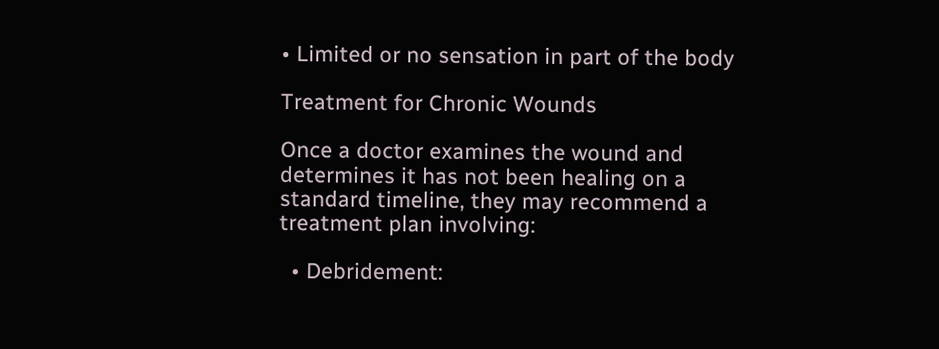• Limited or no sensation in part of the body

Treatment for Chronic Wounds

Once a doctor examines the wound and determines it has not been healing on a standard timeline, they may recommend a treatment plan involving:

  • Debridement: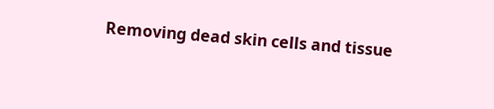Removing dead skin cells and tissue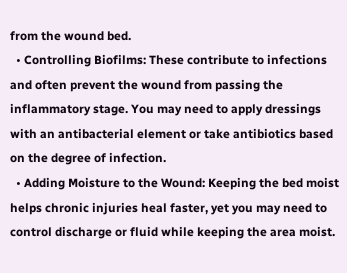from the wound bed.
  • Controlling Biofilms: These contribute to infections and often prevent the wound from passing the inflammatory stage. You may need to apply dressings with an antibacterial element or take antibiotics based on the degree of infection.
  • Adding Moisture to the Wound: Keeping the bed moist helps chronic injuries heal faster, yet you may need to control discharge or fluid while keeping the area moist.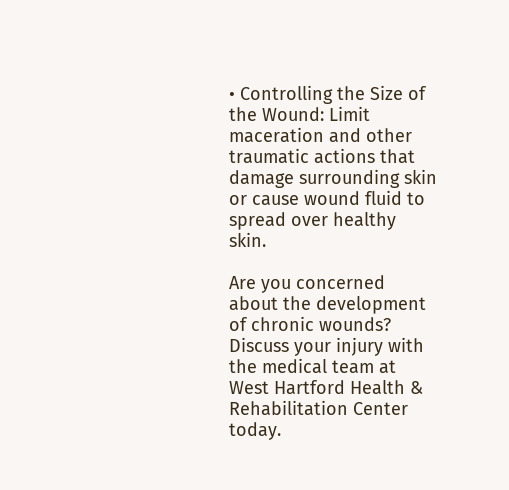• Controlling the Size of the Wound: Limit maceration and other traumatic actions that damage surrounding skin or cause wound fluid to spread over healthy skin.

Are you concerned about the development of chronic wounds? Discuss your injury with the medical team at West Hartford Health & Rehabilitation Center today.